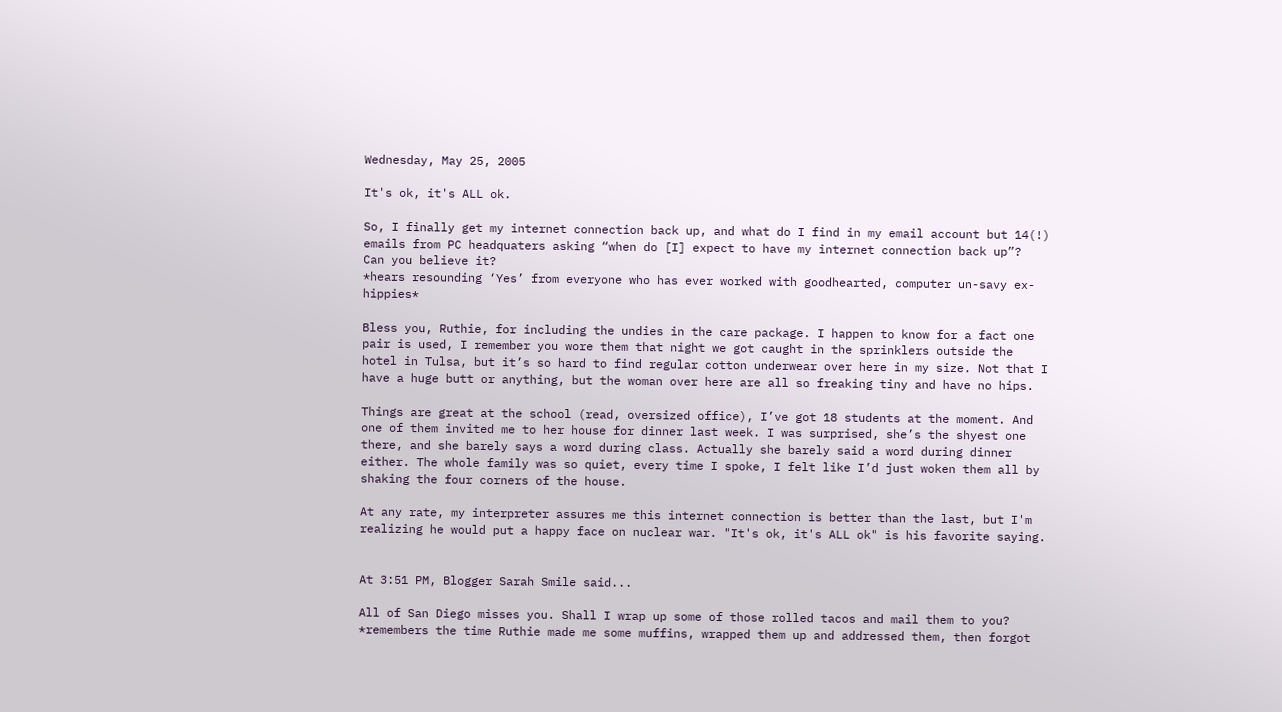Wednesday, May 25, 2005

It's ok, it's ALL ok.

So, I finally get my internet connection back up, and what do I find in my email account but 14(!) emails from PC headquaters asking “when do [I] expect to have my internet connection back up”?
Can you believe it?
*hears resounding ‘Yes’ from everyone who has ever worked with goodhearted, computer un-savy ex-hippies*

Bless you, Ruthie, for including the undies in the care package. I happen to know for a fact one pair is used, I remember you wore them that night we got caught in the sprinklers outside the hotel in Tulsa, but it’s so hard to find regular cotton underwear over here in my size. Not that I have a huge butt or anything, but the woman over here are all so freaking tiny and have no hips.

Things are great at the school (read, oversized office), I’ve got 18 students at the moment. And one of them invited me to her house for dinner last week. I was surprised, she’s the shyest one there, and she barely says a word during class. Actually she barely said a word during dinner either. The whole family was so quiet, every time I spoke, I felt like I’d just woken them all by shaking the four corners of the house.

At any rate, my interpreter assures me this internet connection is better than the last, but I'm realizing he would put a happy face on nuclear war. "It's ok, it's ALL ok" is his favorite saying.


At 3:51 PM, Blogger Sarah Smile said...

All of San Diego misses you. Shall I wrap up some of those rolled tacos and mail them to you?
*remembers the time Ruthie made me some muffins, wrapped them up and addressed them, then forgot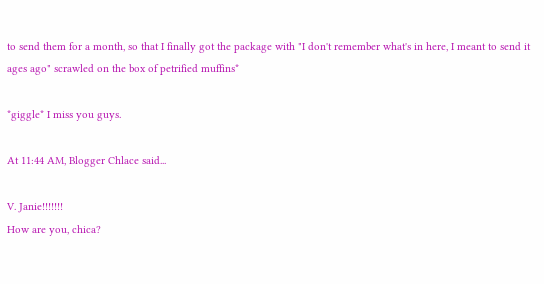to send them for a month, so that I finally got the package with "I don't remember what's in here, I meant to send it ages ago" scrawled on the box of petrified muffins*

*giggle* I miss you guys.

At 11:44 AM, Blogger Chlace said...

V. Janie!!!!!!!
How are you, chica?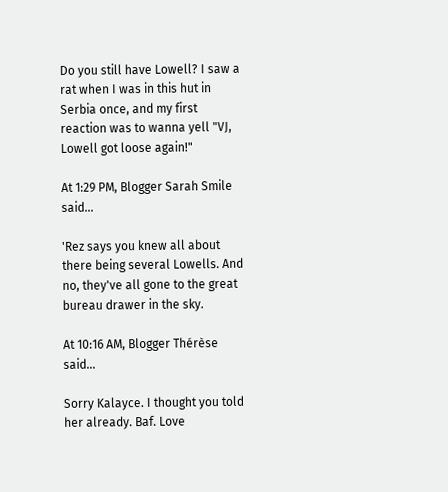Do you still have Lowell? I saw a rat when I was in this hut in Serbia once, and my first reaction was to wanna yell "VJ, Lowell got loose again!"

At 1:29 PM, Blogger Sarah Smile said...

'Rez says you knew all about there being several Lowells. And no, they've all gone to the great bureau drawer in the sky.

At 10:16 AM, Blogger Thérèse said...

Sorry Kalayce. I thought you told her already. Baf. Love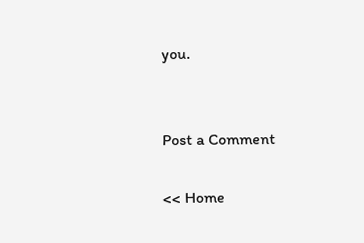you.


Post a Comment

<< Home